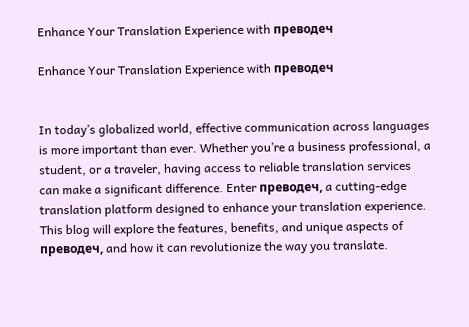Enhance Your Translation Experience with преводеч

Enhance Your Translation Experience with преводеч


In today’s globalized world, effective communication across languages is more important than ever. Whether you’re a business professional, a student, or a traveler, having access to reliable translation services can make a significant difference. Enter преводеч, a cutting-edge translation platform designed to enhance your translation experience. This blog will explore the features, benefits, and unique aspects of преводеч, and how it can revolutionize the way you translate.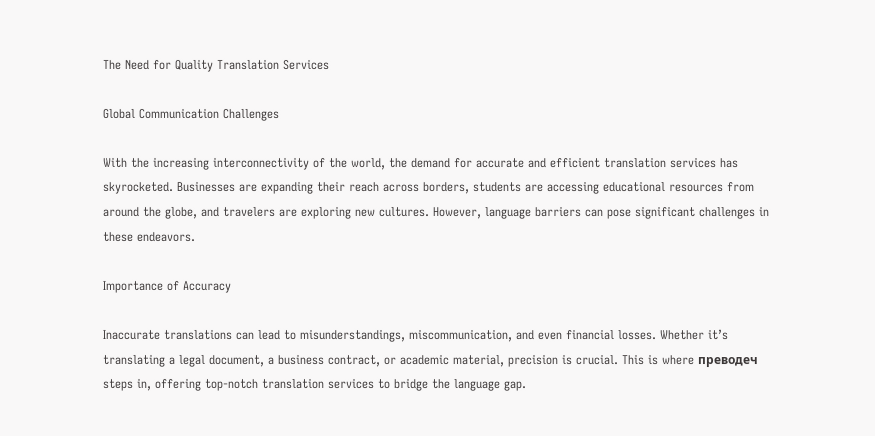The Need for Quality Translation Services

Global Communication Challenges

With the increasing interconnectivity of the world, the demand for accurate and efficient translation services has skyrocketed. Businesses are expanding their reach across borders, students are accessing educational resources from around the globe, and travelers are exploring new cultures. However, language barriers can pose significant challenges in these endeavors.

Importance of Accuracy

Inaccurate translations can lead to misunderstandings, miscommunication, and even financial losses. Whether it’s translating a legal document, a business contract, or academic material, precision is crucial. This is where преводеч steps in, offering top-notch translation services to bridge the language gap.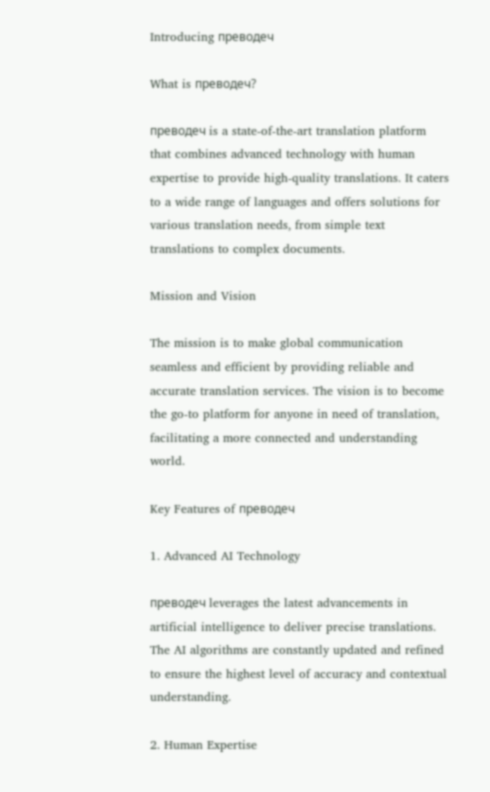Introducing преводеч

What is преводеч?

преводеч is a state-of-the-art translation platform that combines advanced technology with human expertise to provide high-quality translations. It caters to a wide range of languages and offers solutions for various translation needs, from simple text translations to complex documents.

Mission and Vision

The mission is to make global communication seamless and efficient by providing reliable and accurate translation services. The vision is to become the go-to platform for anyone in need of translation, facilitating a more connected and understanding world.

Key Features of преводеч

1. Advanced AI Technology

преводеч leverages the latest advancements in artificial intelligence to deliver precise translations. The AI algorithms are constantly updated and refined to ensure the highest level of accuracy and contextual understanding.

2. Human Expertise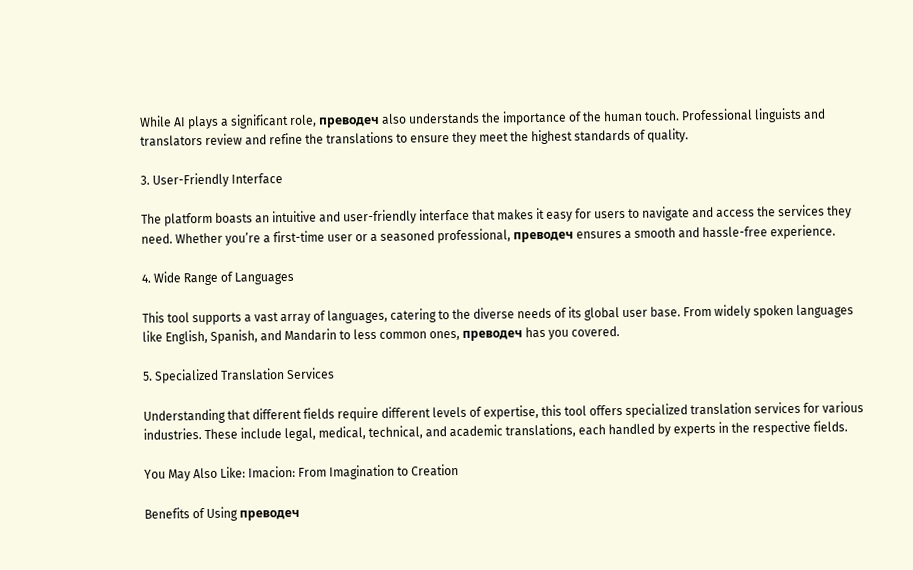While AI plays a significant role, преводеч also understands the importance of the human touch. Professional linguists and translators review and refine the translations to ensure they meet the highest standards of quality.

3. User-Friendly Interface

The platform boasts an intuitive and user-friendly interface that makes it easy for users to navigate and access the services they need. Whether you’re a first-time user or a seasoned professional, преводеч ensures a smooth and hassle-free experience.

4. Wide Range of Languages

This tool supports a vast array of languages, catering to the diverse needs of its global user base. From widely spoken languages like English, Spanish, and Mandarin to less common ones, преводеч has you covered.

5. Specialized Translation Services

Understanding that different fields require different levels of expertise, this tool offers specialized translation services for various industries. These include legal, medical, technical, and academic translations, each handled by experts in the respective fields.

You May Also Like: Imacion: From Imagination to Creation

Benefits of Using преводеч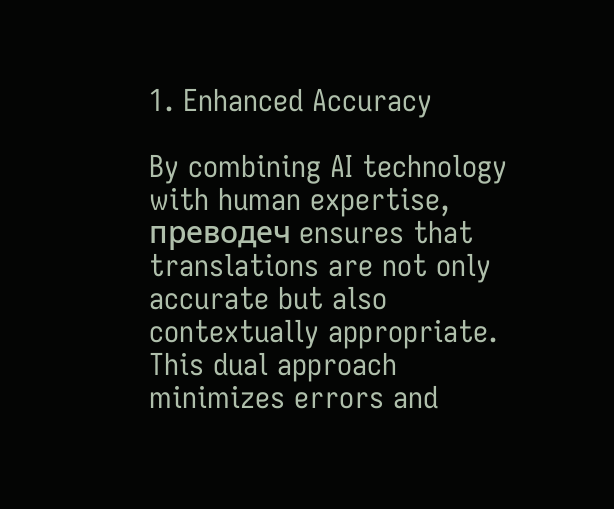1. Enhanced Accuracy

By combining AI technology with human expertise, преводеч ensures that translations are not only accurate but also contextually appropriate. This dual approach minimizes errors and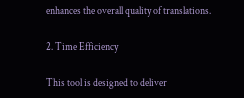enhances the overall quality of translations.

2. Time Efficiency

This tool is designed to deliver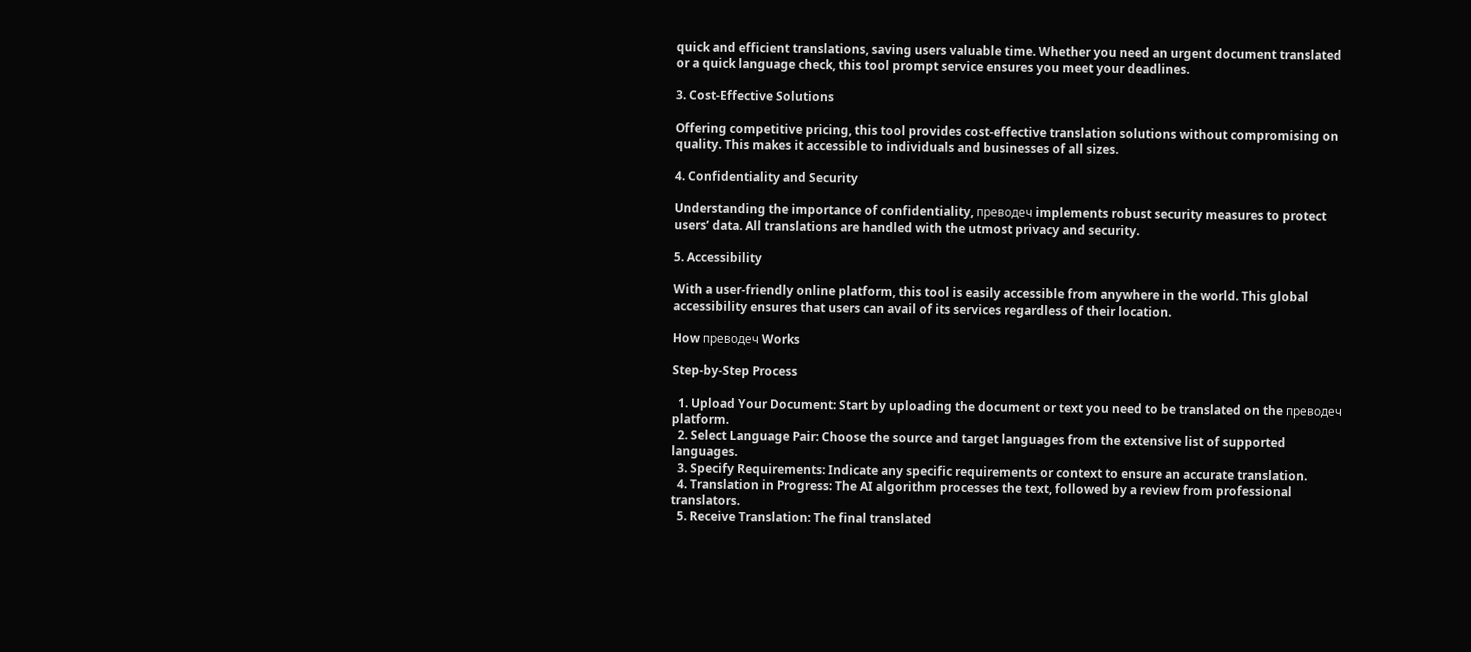quick and efficient translations, saving users valuable time. Whether you need an urgent document translated or a quick language check, this tool prompt service ensures you meet your deadlines.

3. Cost-Effective Solutions

Offering competitive pricing, this tool provides cost-effective translation solutions without compromising on quality. This makes it accessible to individuals and businesses of all sizes.

4. Confidentiality and Security

Understanding the importance of confidentiality, преводеч implements robust security measures to protect users’ data. All translations are handled with the utmost privacy and security.

5. Accessibility

With a user-friendly online platform, this tool is easily accessible from anywhere in the world. This global accessibility ensures that users can avail of its services regardless of their location.

How преводеч Works

Step-by-Step Process

  1. Upload Your Document: Start by uploading the document or text you need to be translated on the преводеч platform.
  2. Select Language Pair: Choose the source and target languages from the extensive list of supported languages.
  3. Specify Requirements: Indicate any specific requirements or context to ensure an accurate translation.
  4. Translation in Progress: The AI algorithm processes the text, followed by a review from professional translators.
  5. Receive Translation: The final translated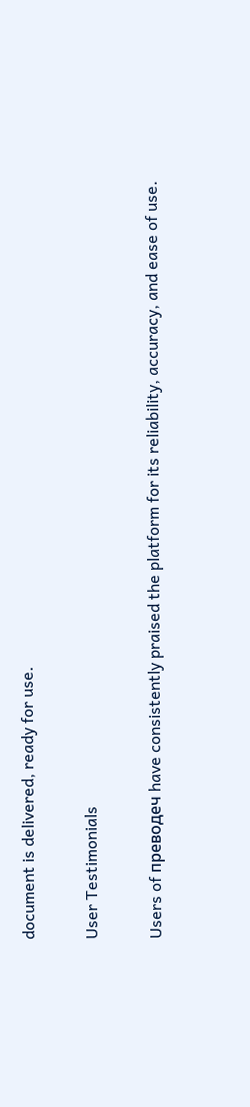document is delivered, ready for use.

User Testimonials

Users of преводеч have consistently praised the platform for its reliability, accuracy, and ease of use.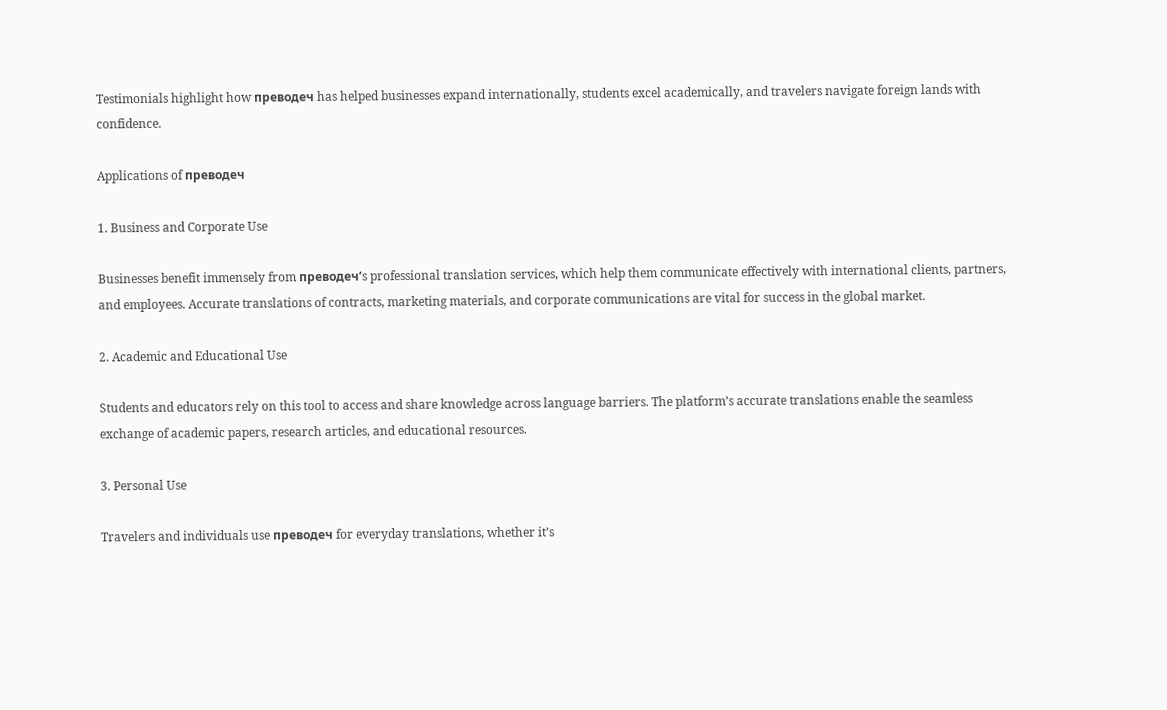Testimonials highlight how преводеч has helped businesses expand internationally, students excel academically, and travelers navigate foreign lands with confidence.

Applications of преводеч

1. Business and Corporate Use

Businesses benefit immensely from преводеч’s professional translation services, which help them communicate effectively with international clients, partners, and employees. Accurate translations of contracts, marketing materials, and corporate communications are vital for success in the global market.

2. Academic and Educational Use

Students and educators rely on this tool to access and share knowledge across language barriers. The platform’s accurate translations enable the seamless exchange of academic papers, research articles, and educational resources.

3. Personal Use

Travelers and individuals use преводеч for everyday translations, whether it’s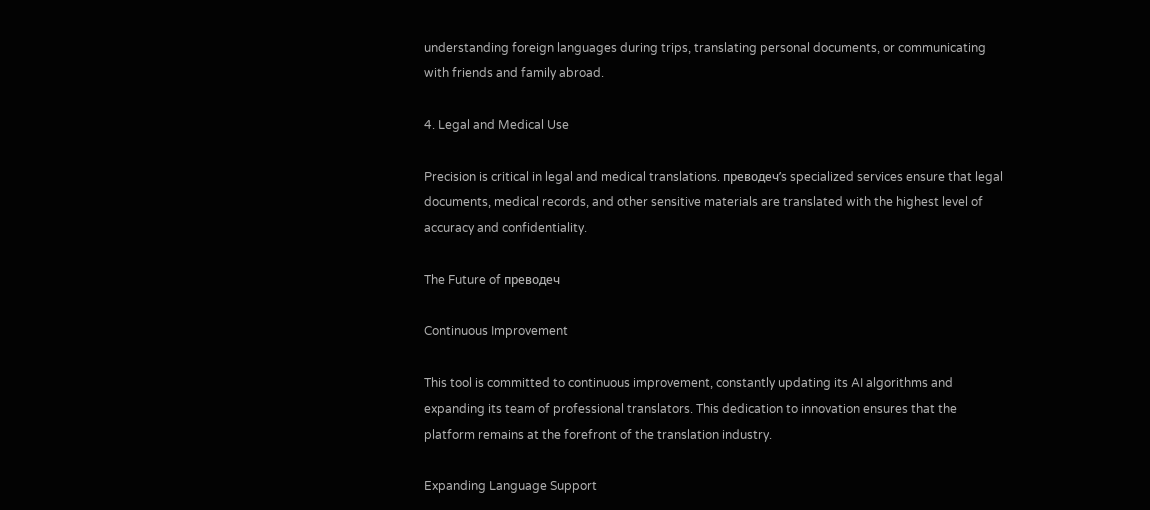understanding foreign languages during trips, translating personal documents, or communicating with friends and family abroad.

4. Legal and Medical Use

Precision is critical in legal and medical translations. преводеч’s specialized services ensure that legal documents, medical records, and other sensitive materials are translated with the highest level of accuracy and confidentiality.

The Future of преводеч

Continuous Improvement

This tool is committed to continuous improvement, constantly updating its AI algorithms and expanding its team of professional translators. This dedication to innovation ensures that the platform remains at the forefront of the translation industry.

Expanding Language Support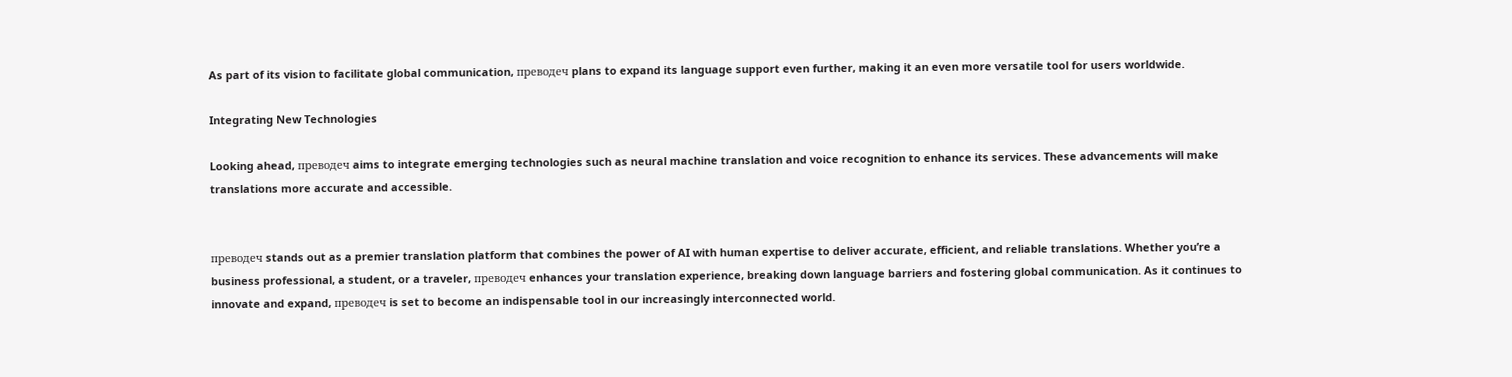As part of its vision to facilitate global communication, преводеч plans to expand its language support even further, making it an even more versatile tool for users worldwide.

Integrating New Technologies

Looking ahead, преводеч aims to integrate emerging technologies such as neural machine translation and voice recognition to enhance its services. These advancements will make translations more accurate and accessible.


преводеч stands out as a premier translation platform that combines the power of AI with human expertise to deliver accurate, efficient, and reliable translations. Whether you’re a business professional, a student, or a traveler, преводеч enhances your translation experience, breaking down language barriers and fostering global communication. As it continues to innovate and expand, преводеч is set to become an indispensable tool in our increasingly interconnected world.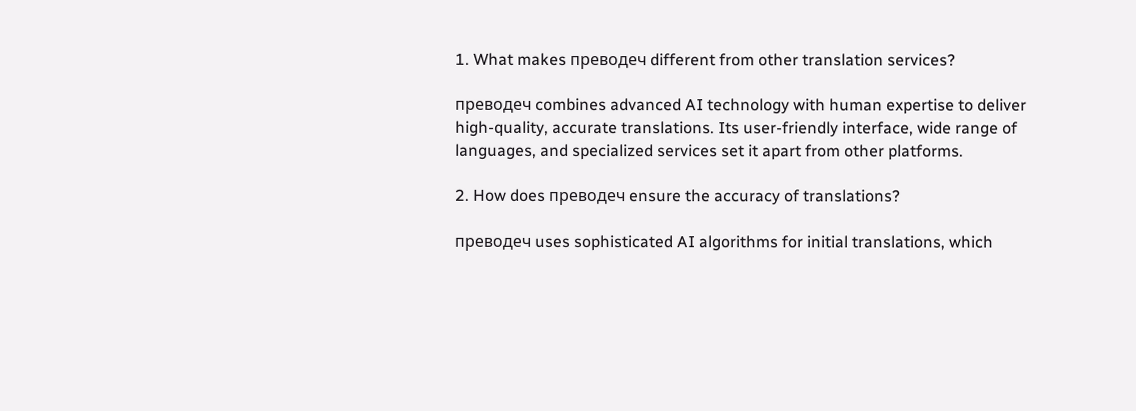1. What makes преводеч different from other translation services?

преводеч combines advanced AI technology with human expertise to deliver high-quality, accurate translations. Its user-friendly interface, wide range of languages, and specialized services set it apart from other platforms.

2. How does преводеч ensure the accuracy of translations?

преводеч uses sophisticated AI algorithms for initial translations, which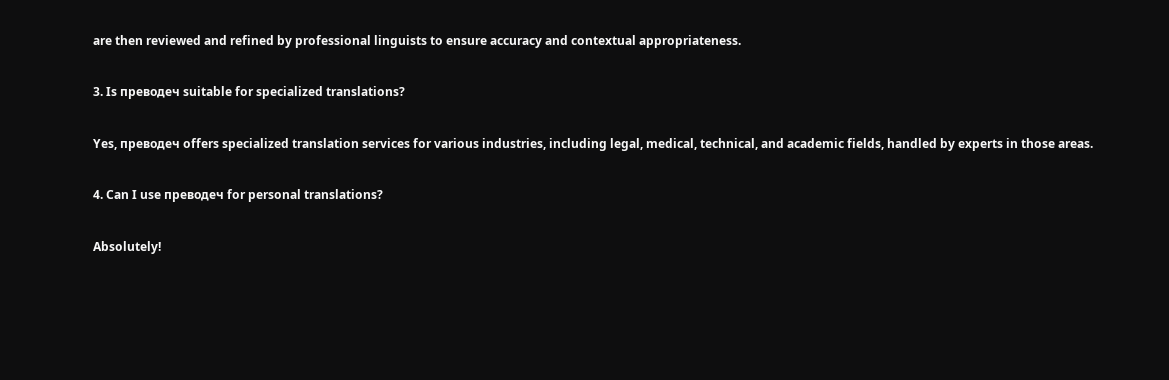are then reviewed and refined by professional linguists to ensure accuracy and contextual appropriateness.

3. Is преводеч suitable for specialized translations?

Yes, преводеч offers specialized translation services for various industries, including legal, medical, technical, and academic fields, handled by experts in those areas.

4. Can I use преводеч for personal translations?

Absolutely!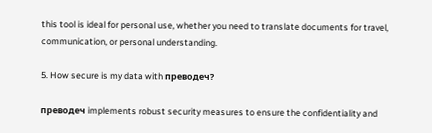this tool is ideal for personal use, whether you need to translate documents for travel, communication, or personal understanding.

5. How secure is my data with преводеч?

преводеч implements robust security measures to ensure the confidentiality and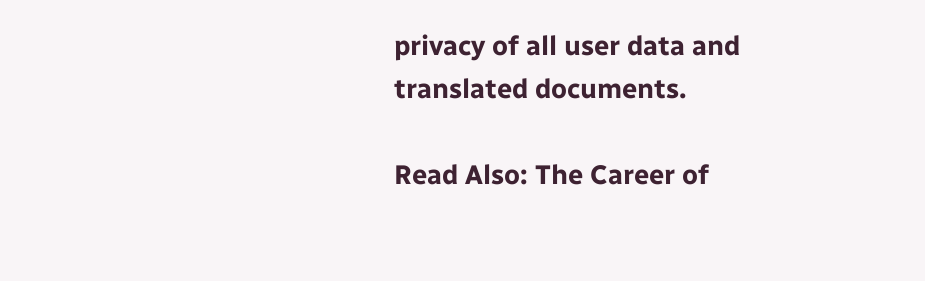privacy of all user data and translated documents.

Read Also: The Career of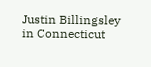Justin Billingsley in Connecticut